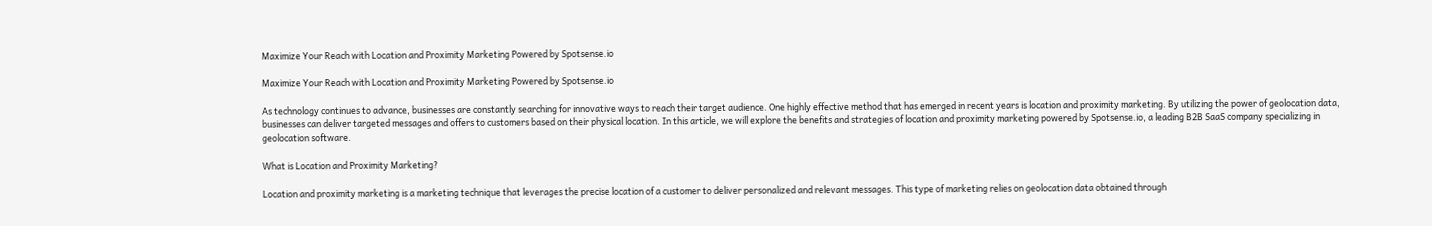Maximize Your Reach with Location and Proximity Marketing Powered by Spotsense.io

Maximize Your Reach with Location and Proximity Marketing Powered by Spotsense.io

As technology continues to advance, businesses are constantly searching for innovative ways to reach their target audience. One highly effective method that has emerged in recent years is location and proximity marketing. By utilizing the power of geolocation data, businesses can deliver targeted messages and offers to customers based on their physical location. In this article, we will explore the benefits and strategies of location and proximity marketing powered by Spotsense.io, a leading B2B SaaS company specializing in geolocation software.

What is Location and Proximity Marketing?

Location and proximity marketing is a marketing technique that leverages the precise location of a customer to deliver personalized and relevant messages. This type of marketing relies on geolocation data obtained through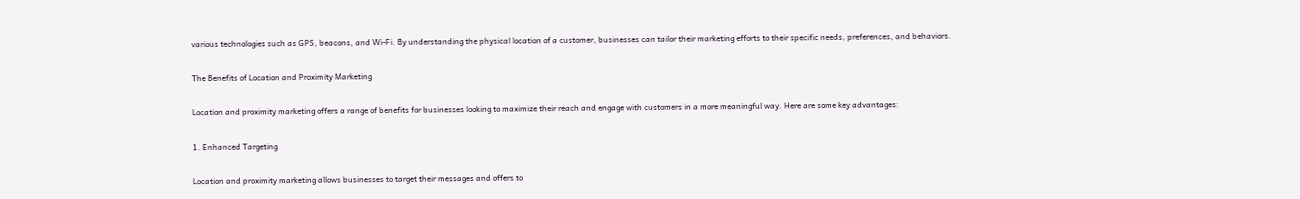various technologies such as GPS, beacons, and Wi-Fi. By understanding the physical location of a customer, businesses can tailor their marketing efforts to their specific needs, preferences, and behaviors.

The Benefits of Location and Proximity Marketing

Location and proximity marketing offers a range of benefits for businesses looking to maximize their reach and engage with customers in a more meaningful way. Here are some key advantages:

1. Enhanced Targeting

Location and proximity marketing allows businesses to target their messages and offers to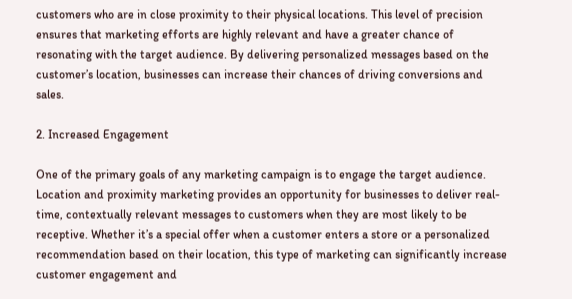customers who are in close proximity to their physical locations. This level of precision ensures that marketing efforts are highly relevant and have a greater chance of resonating with the target audience. By delivering personalized messages based on the customer’s location, businesses can increase their chances of driving conversions and sales.

2. Increased Engagement

One of the primary goals of any marketing campaign is to engage the target audience. Location and proximity marketing provides an opportunity for businesses to deliver real-time, contextually relevant messages to customers when they are most likely to be receptive. Whether it’s a special offer when a customer enters a store or a personalized recommendation based on their location, this type of marketing can significantly increase customer engagement and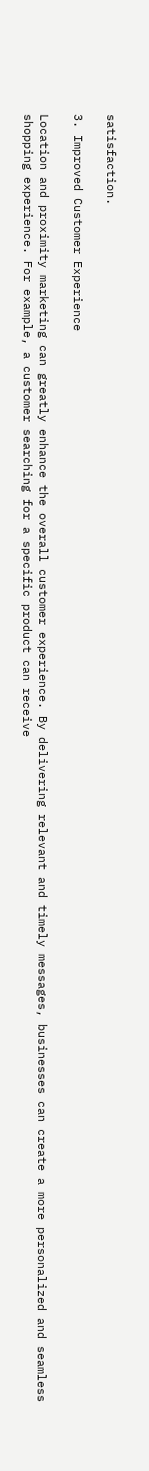satisfaction.

3. Improved Customer Experience

Location and proximity marketing can greatly enhance the overall customer experience. By delivering relevant and timely messages, businesses can create a more personalized and seamless shopping experience. For example, a customer searching for a specific product can receive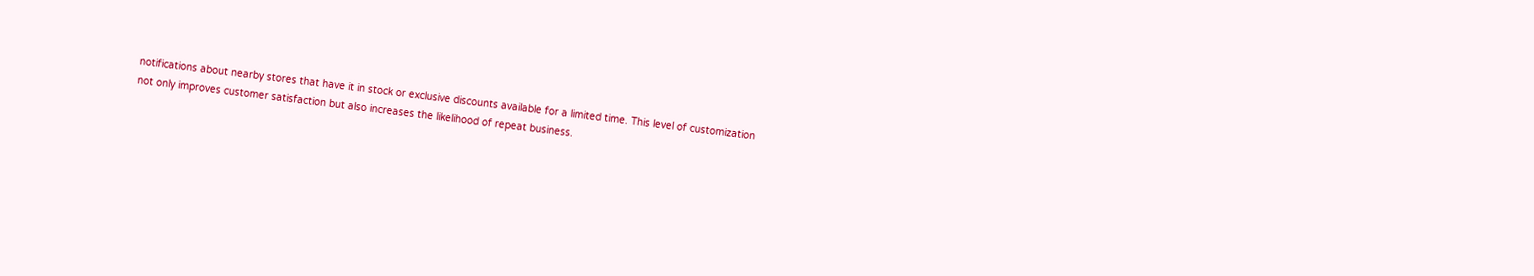notifications about nearby stores that have it in stock or exclusive discounts available for a limited time. This level of customization not only improves customer satisfaction but also increases the likelihood of repeat business.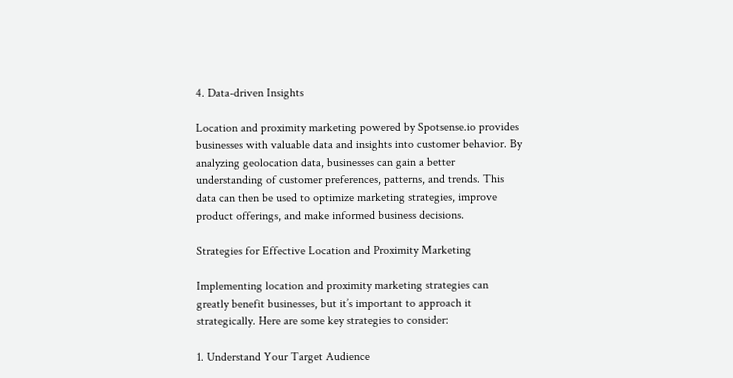4. Data-driven Insights

Location and proximity marketing powered by Spotsense.io provides businesses with valuable data and insights into customer behavior. By analyzing geolocation data, businesses can gain a better understanding of customer preferences, patterns, and trends. This data can then be used to optimize marketing strategies, improve product offerings, and make informed business decisions.

Strategies for Effective Location and Proximity Marketing

Implementing location and proximity marketing strategies can greatly benefit businesses, but it’s important to approach it strategically. Here are some key strategies to consider:

1. Understand Your Target Audience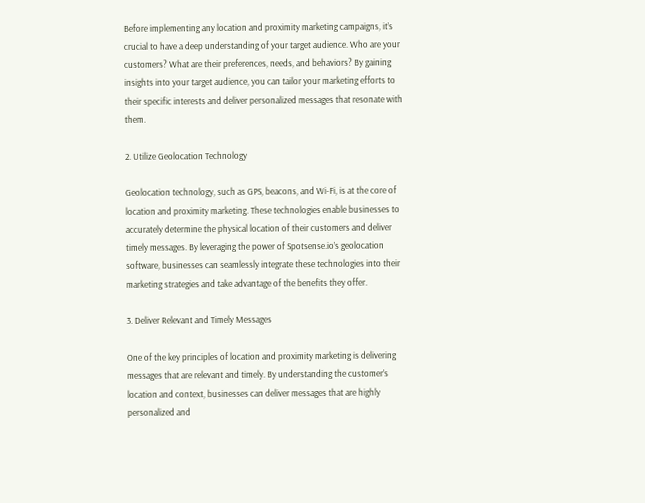Before implementing any location and proximity marketing campaigns, it’s crucial to have a deep understanding of your target audience. Who are your customers? What are their preferences, needs, and behaviors? By gaining insights into your target audience, you can tailor your marketing efforts to their specific interests and deliver personalized messages that resonate with them.

2. Utilize Geolocation Technology

Geolocation technology, such as GPS, beacons, and Wi-Fi, is at the core of location and proximity marketing. These technologies enable businesses to accurately determine the physical location of their customers and deliver timely messages. By leveraging the power of Spotsense.io’s geolocation software, businesses can seamlessly integrate these technologies into their marketing strategies and take advantage of the benefits they offer.

3. Deliver Relevant and Timely Messages

One of the key principles of location and proximity marketing is delivering messages that are relevant and timely. By understanding the customer’s location and context, businesses can deliver messages that are highly personalized and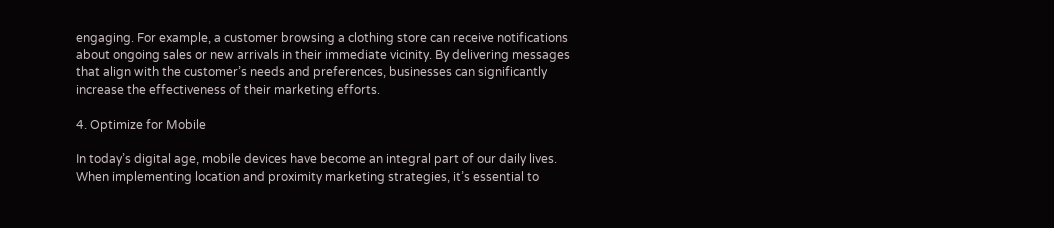engaging. For example, a customer browsing a clothing store can receive notifications about ongoing sales or new arrivals in their immediate vicinity. By delivering messages that align with the customer’s needs and preferences, businesses can significantly increase the effectiveness of their marketing efforts.

4. Optimize for Mobile

In today’s digital age, mobile devices have become an integral part of our daily lives. When implementing location and proximity marketing strategies, it’s essential to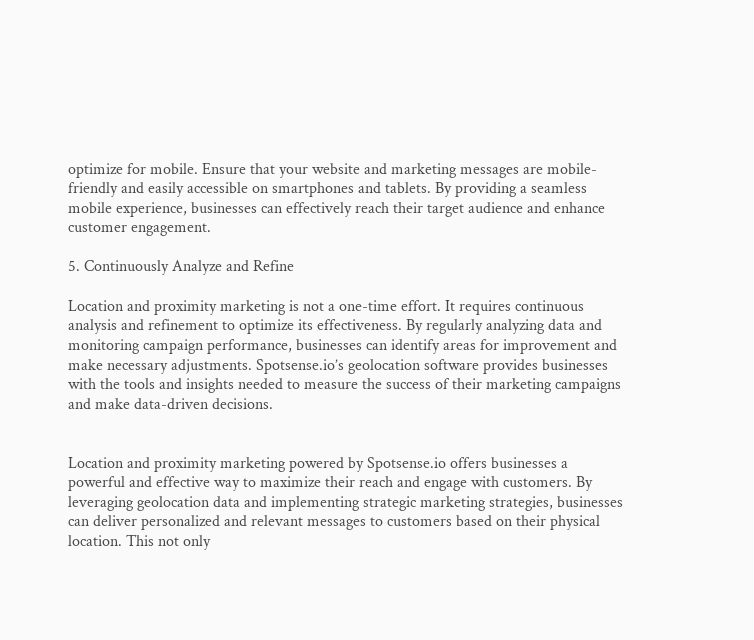optimize for mobile. Ensure that your website and marketing messages are mobile-friendly and easily accessible on smartphones and tablets. By providing a seamless mobile experience, businesses can effectively reach their target audience and enhance customer engagement.

5. Continuously Analyze and Refine

Location and proximity marketing is not a one-time effort. It requires continuous analysis and refinement to optimize its effectiveness. By regularly analyzing data and monitoring campaign performance, businesses can identify areas for improvement and make necessary adjustments. Spotsense.io’s geolocation software provides businesses with the tools and insights needed to measure the success of their marketing campaigns and make data-driven decisions.


Location and proximity marketing powered by Spotsense.io offers businesses a powerful and effective way to maximize their reach and engage with customers. By leveraging geolocation data and implementing strategic marketing strategies, businesses can deliver personalized and relevant messages to customers based on their physical location. This not only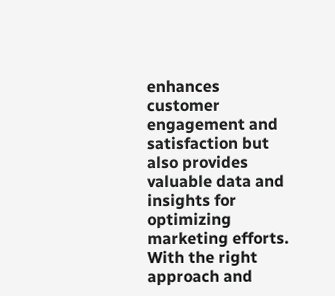enhances customer engagement and satisfaction but also provides valuable data and insights for optimizing marketing efforts. With the right approach and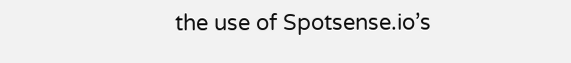the use of Spotsense.io’s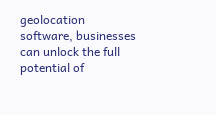geolocation software, businesses can unlock the full potential of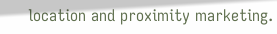location and proximity marketing.